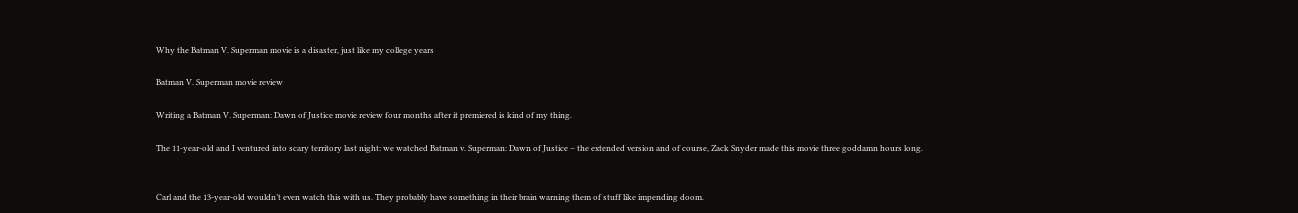Why the Batman V. Superman movie is a disaster, just like my college years

Batman V. Superman movie review

Writing a Batman V. Superman: Dawn of Justice movie review four months after it premiered is kind of my thing.

The 11-year-old and I ventured into scary territory last night: we watched Batman v. Superman: Dawn of Justice – the extended version and of course, Zack Snyder made this movie three goddamn hours long.


Carl and the 13-year-old wouldn’t even watch this with us. They probably have something in their brain warning them of stuff like impending doom.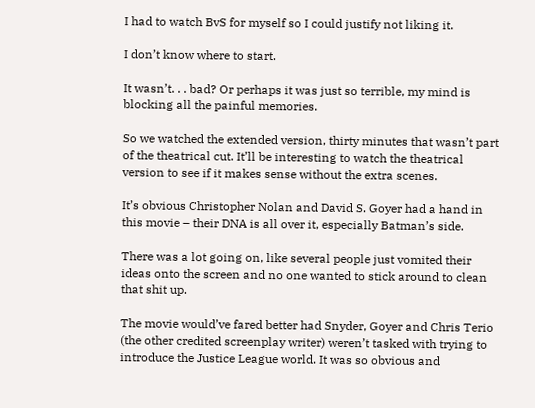I had to watch BvS for myself so I could justify not liking it.

I don’t know where to start.

It wasn’t. . . bad? Or perhaps it was just so terrible, my mind is blocking all the painful memories.

So we watched the extended version, thirty minutes that wasn’t part of the theatrical cut. It’ll be interesting to watch the theatrical version to see if it makes sense without the extra scenes.

It’s obvious Christopher Nolan and David S. Goyer had a hand in this movie – their DNA is all over it, especially Batman’s side.

There was a lot going on, like several people just vomited their ideas onto the screen and no one wanted to stick around to clean that shit up.

The movie would’ve fared better had Snyder, Goyer and Chris Terio (the other credited screenplay writer) weren’t tasked with trying to introduce the Justice League world. It was so obvious and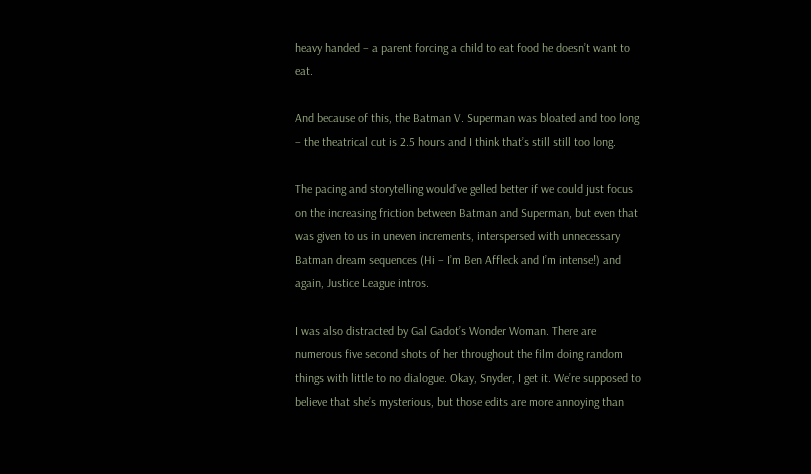heavy handed – a parent forcing a child to eat food he doesn’t want to eat.

And because of this, the Batman V. Superman was bloated and too long – the theatrical cut is 2.5 hours and I think that’s still still too long.

The pacing and storytelling would’ve gelled better if we could just focus on the increasing friction between Batman and Superman, but even that was given to us in uneven increments, interspersed with unnecessary Batman dream sequences (Hi – I’m Ben Affleck and I’m intense!) and again, Justice League intros.

I was also distracted by Gal Gadot’s Wonder Woman. There are numerous five second shots of her throughout the film doing random things with little to no dialogue. Okay, Snyder, I get it. We’re supposed to believe that she’s mysterious, but those edits are more annoying than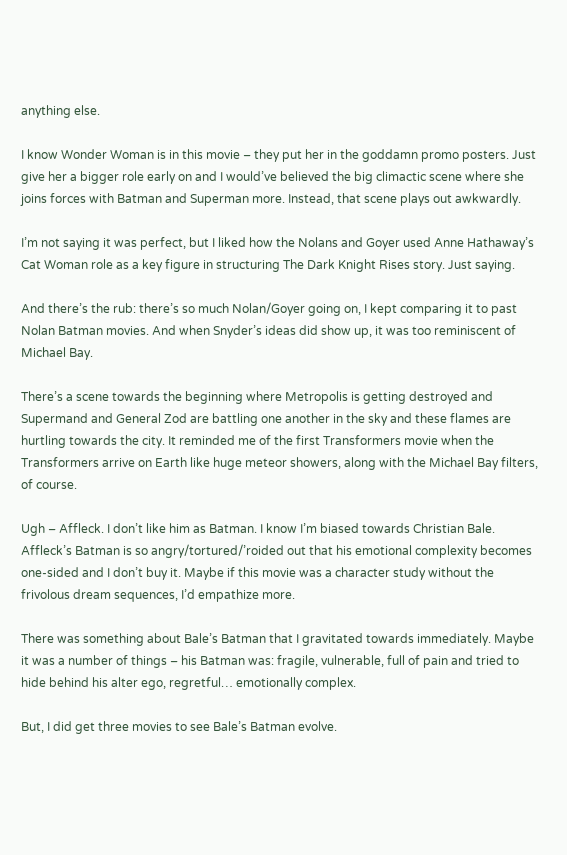anything else.

I know Wonder Woman is in this movie – they put her in the goddamn promo posters. Just give her a bigger role early on and I would’ve believed the big climactic scene where she joins forces with Batman and Superman more. Instead, that scene plays out awkwardly.

I’m not saying it was perfect, but I liked how the Nolans and Goyer used Anne Hathaway’s Cat Woman role as a key figure in structuring The Dark Knight Rises story. Just saying.

And there’s the rub: there’s so much Nolan/Goyer going on, I kept comparing it to past Nolan Batman movies. And when Snyder’s ideas did show up, it was too reminiscent of Michael Bay.

There’s a scene towards the beginning where Metropolis is getting destroyed and Supermand and General Zod are battling one another in the sky and these flames are hurtling towards the city. It reminded me of the first Transformers movie when the Transformers arrive on Earth like huge meteor showers, along with the Michael Bay filters, of course.

Ugh – Affleck. I don’t like him as Batman. I know I’m biased towards Christian Bale. Affleck’s Batman is so angry/tortured/’roided out that his emotional complexity becomes one-sided and I don’t buy it. Maybe if this movie was a character study without the frivolous dream sequences, I’d empathize more.

There was something about Bale’s Batman that I gravitated towards immediately. Maybe it was a number of things – his Batman was: fragile, vulnerable, full of pain and tried to hide behind his alter ego, regretful… emotionally complex.

But, I did get three movies to see Bale’s Batman evolve.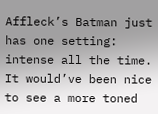Affleck’s Batman just has one setting: intense all the time. It would’ve been nice to see a more toned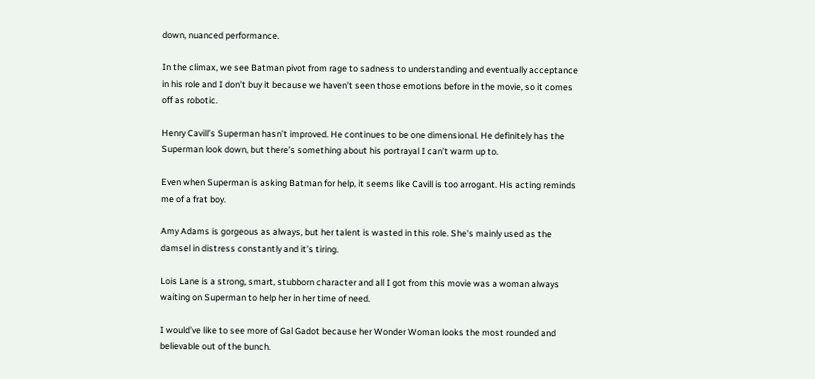down, nuanced performance.

In the climax, we see Batman pivot from rage to sadness to understanding and eventually acceptance in his role and I don’t buy it because we haven’t seen those emotions before in the movie, so it comes off as robotic.

Henry Cavill’s Superman hasn’t improved. He continues to be one dimensional. He definitely has the Superman look down, but there’s something about his portrayal I can’t warm up to.

Even when Superman is asking Batman for help, it seems like Cavill is too arrogant. His acting reminds me of a frat boy.

Amy Adams is gorgeous as always, but her talent is wasted in this role. She’s mainly used as the damsel in distress constantly and it’s tiring.

Lois Lane is a strong, smart, stubborn character and all I got from this movie was a woman always waiting on Superman to help her in her time of need.

I would’ve like to see more of Gal Gadot because her Wonder Woman looks the most rounded and believable out of the bunch.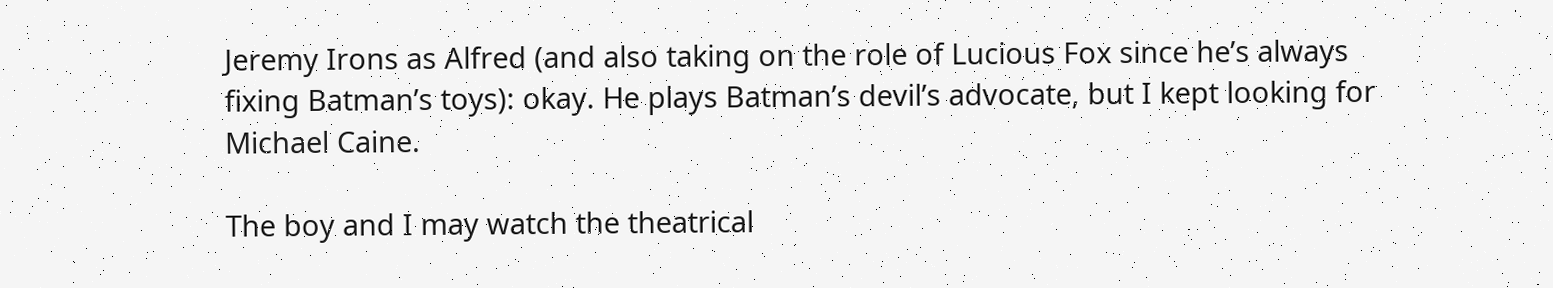Jeremy Irons as Alfred (and also taking on the role of Lucious Fox since he’s always fixing Batman’s toys): okay. He plays Batman’s devil’s advocate, but I kept looking for Michael Caine.

The boy and I may watch the theatrical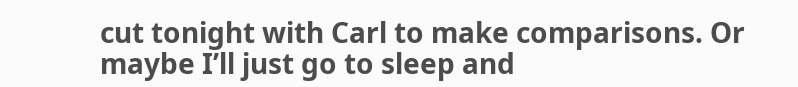cut tonight with Carl to make comparisons. Or maybe I’ll just go to sleep and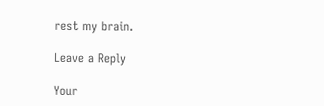rest my brain.

Leave a Reply

Your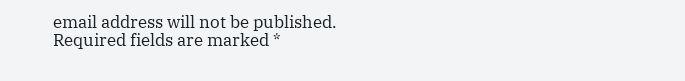email address will not be published. Required fields are marked *